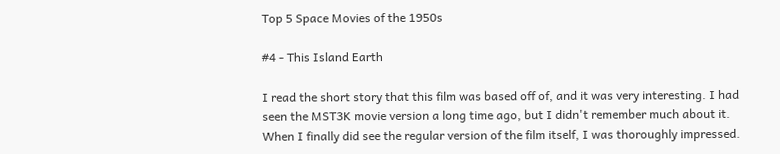Top 5 Space Movies of the 1950s

#4 - This Island Earth

I read the short story that this film was based off of, and it was very interesting. I had seen the MST3K movie version a long time ago, but I didn't remember much about it. When I finally did see the regular version of the film itself, I was thoroughly impressed.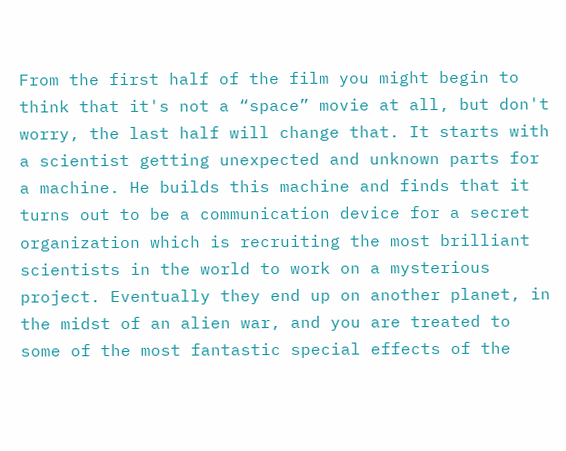From the first half of the film you might begin to think that it's not a “space” movie at all, but don't worry, the last half will change that. It starts with a scientist getting unexpected and unknown parts for a machine. He builds this machine and finds that it turns out to be a communication device for a secret organization which is recruiting the most brilliant scientists in the world to work on a mysterious project. Eventually they end up on another planet, in the midst of an alien war, and you are treated to some of the most fantastic special effects of the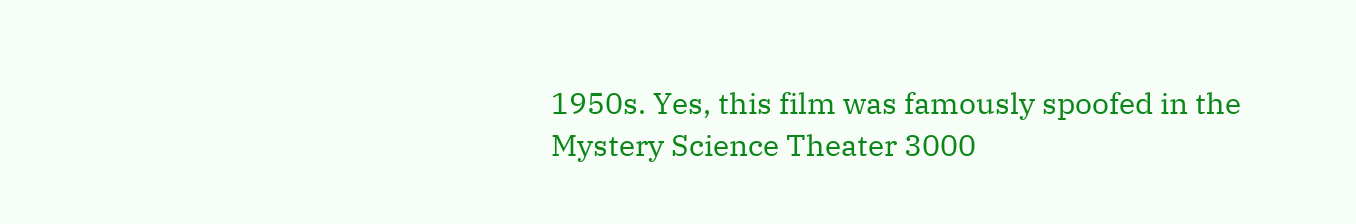1950s. Yes, this film was famously spoofed in the Mystery Science Theater 3000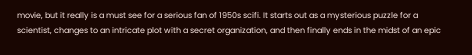movie, but it really is a must see for a serious fan of 1950s scifi. It starts out as a mysterious puzzle for a scientist, changes to an intricate plot with a secret organization, and then finally ends in the midst of an epic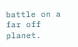battle on a far off planet.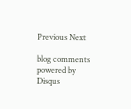Previous Next

blog comments powered by Disqus